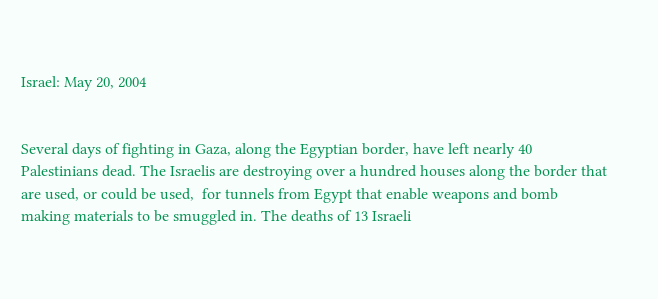Israel: May 20, 2004


Several days of fighting in Gaza, along the Egyptian border, have left nearly 40 Palestinians dead. The Israelis are destroying over a hundred houses along the border that are used, or could be used,  for tunnels from Egypt that enable weapons and bomb making materials to be smuggled in. The deaths of 13 Israeli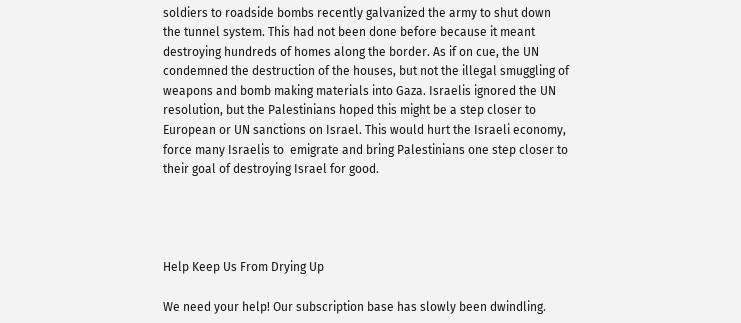soldiers to roadside bombs recently galvanized the army to shut down the tunnel system. This had not been done before because it meant destroying hundreds of homes along the border. As if on cue, the UN condemned the destruction of the houses, but not the illegal smuggling of weapons and bomb making materials into Gaza. Israelis ignored the UN resolution, but the Palestinians hoped this might be a step closer to European or UN sanctions on Israel. This would hurt the Israeli economy, force many Israelis to  emigrate and bring Palestinians one step closer to their goal of destroying Israel for good.




Help Keep Us From Drying Up

We need your help! Our subscription base has slowly been dwindling.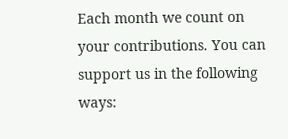Each month we count on your contributions. You can support us in the following ways: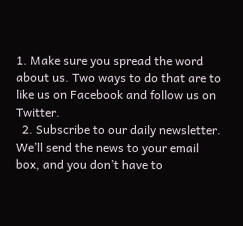1. Make sure you spread the word about us. Two ways to do that are to like us on Facebook and follow us on Twitter.
  2. Subscribe to our daily newsletter. We’ll send the news to your email box, and you don’t have to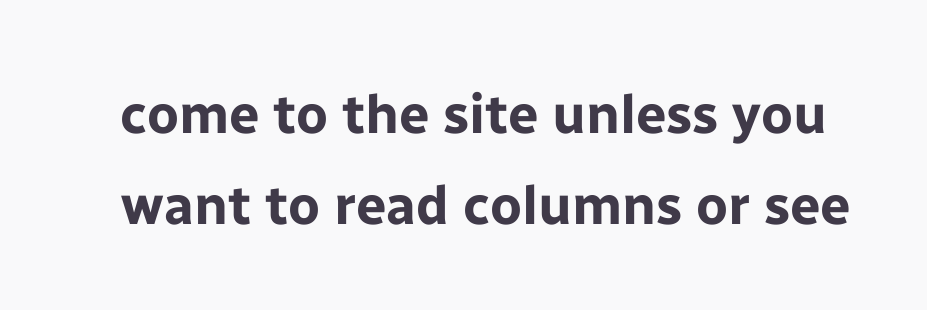come to the site unless you want to read columns or see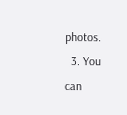photos.
  3. You can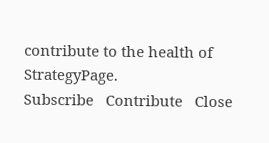contribute to the health of StrategyPage.
Subscribe   Contribute   Close